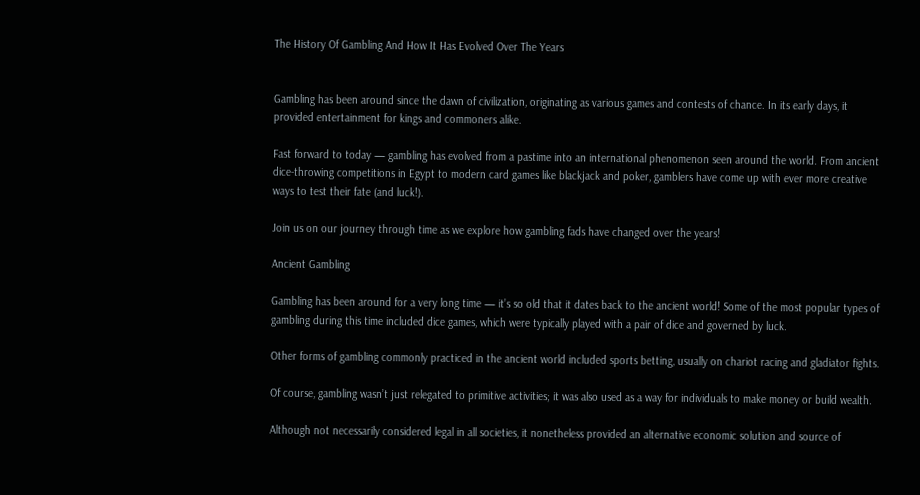The History Of Gambling And How It Has Evolved Over The Years


Gambling has been around since the dawn of civilization, originating as various games and contests of chance. In its early days, it provided entertainment for kings and commoners alike.

Fast forward to today — gambling has evolved from a pastime into an international phenomenon seen around the world. From ancient dice-throwing competitions in Egypt to modern card games like blackjack and poker, gamblers have come up with ever more creative ways to test their fate (and luck!).

Join us on our journey through time as we explore how gambling fads have changed over the years!

Ancient Gambling

Gambling has been around for a very long time — it’s so old that it dates back to the ancient world! Some of the most popular types of gambling during this time included dice games, which were typically played with a pair of dice and governed by luck.

Other forms of gambling commonly practiced in the ancient world included sports betting, usually on chariot racing and gladiator fights.

Of course, gambling wasn’t just relegated to primitive activities; it was also used as a way for individuals to make money or build wealth.

Although not necessarily considered legal in all societies, it nonetheless provided an alternative economic solution and source of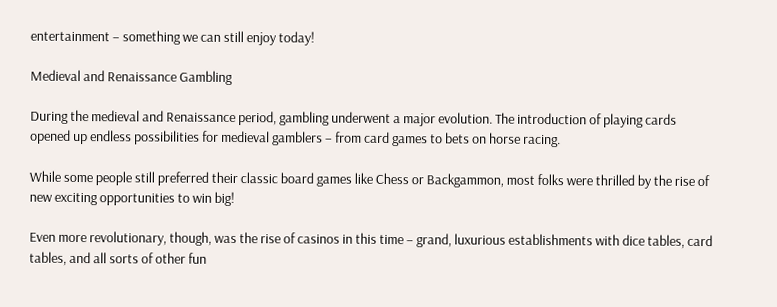entertainment – something we can still enjoy today!

Medieval and Renaissance Gambling

During the medieval and Renaissance period, gambling underwent a major evolution. The introduction of playing cards opened up endless possibilities for medieval gamblers – from card games to bets on horse racing.

While some people still preferred their classic board games like Chess or Backgammon, most folks were thrilled by the rise of new exciting opportunities to win big!

Even more revolutionary, though, was the rise of casinos in this time – grand, luxurious establishments with dice tables, card tables, and all sorts of other fun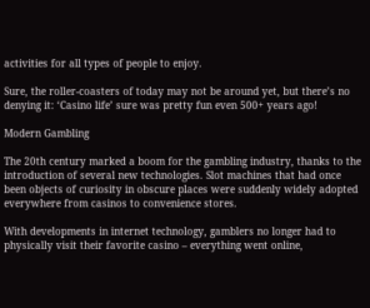activities for all types of people to enjoy.

Sure, the roller-coasters of today may not be around yet, but there’s no denying it: ‘Casino life’ sure was pretty fun even 500+ years ago!

Modern Gambling

The 20th century marked a boom for the gambling industry, thanks to the introduction of several new technologies. Slot machines that had once been objects of curiosity in obscure places were suddenly widely adopted everywhere from casinos to convenience stores.

With developments in internet technology, gamblers no longer had to physically visit their favorite casino – everything went online,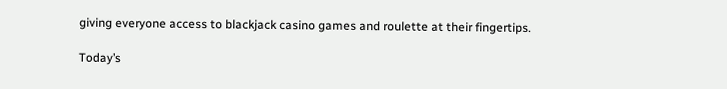giving everyone access to blackjack casino games and roulette at their fingertips.

Today’s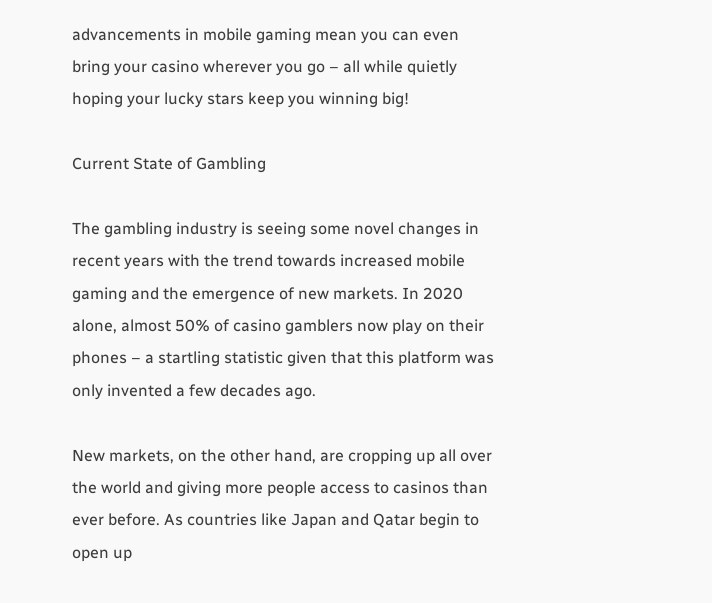advancements in mobile gaming mean you can even bring your casino wherever you go – all while quietly hoping your lucky stars keep you winning big!

Current State of Gambling

The gambling industry is seeing some novel changes in recent years with the trend towards increased mobile gaming and the emergence of new markets. In 2020 alone, almost 50% of casino gamblers now play on their phones – a startling statistic given that this platform was only invented a few decades ago.

New markets, on the other hand, are cropping up all over the world and giving more people access to casinos than ever before. As countries like Japan and Qatar begin to open up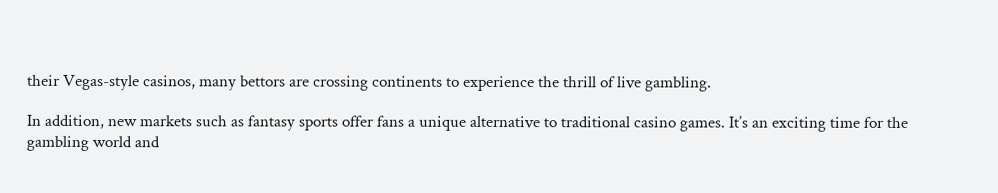their Vegas-style casinos, many bettors are crossing continents to experience the thrill of live gambling.

In addition, new markets such as fantasy sports offer fans a unique alternative to traditional casino games. It’s an exciting time for the gambling world and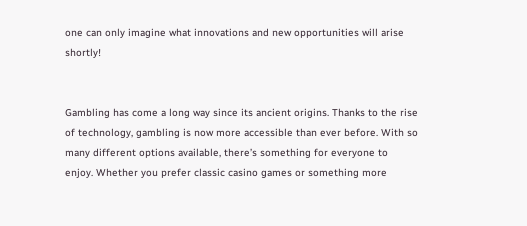one can only imagine what innovations and new opportunities will arise shortly!


Gambling has come a long way since its ancient origins. Thanks to the rise of technology, gambling is now more accessible than ever before. With so many different options available, there’s something for everyone to enjoy. Whether you prefer classic casino games or something more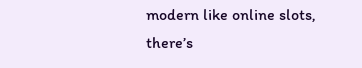modern like online slots, there’s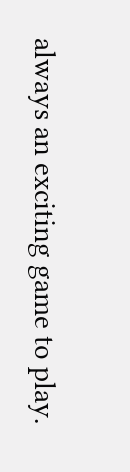always an exciting game to play.